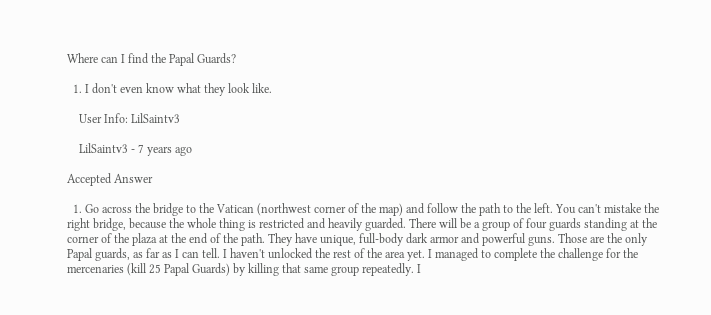Where can I find the Papal Guards?

  1. I don't even know what they look like.

    User Info: LilSaintv3

    LilSaintv3 - 7 years ago

Accepted Answer

  1. Go across the bridge to the Vatican (northwest corner of the map) and follow the path to the left. You can't mistake the right bridge, because the whole thing is restricted and heavily guarded. There will be a group of four guards standing at the corner of the plaza at the end of the path. They have unique, full-body dark armor and powerful guns. Those are the only Papal guards, as far as I can tell. I haven't unlocked the rest of the area yet. I managed to complete the challenge for the mercenaries (kill 25 Papal Guards) by killing that same group repeatedly. I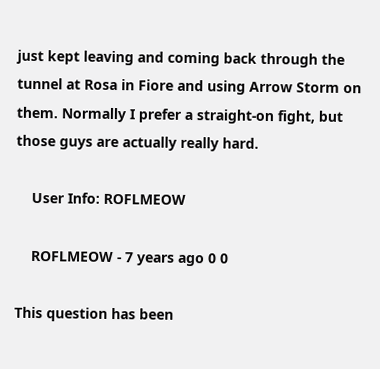just kept leaving and coming back through the tunnel at Rosa in Fiore and using Arrow Storm on them. Normally I prefer a straight-on fight, but those guys are actually really hard.

    User Info: ROFLMEOW

    ROFLMEOW - 7 years ago 0 0

This question has been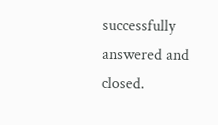successfully answered and closed.